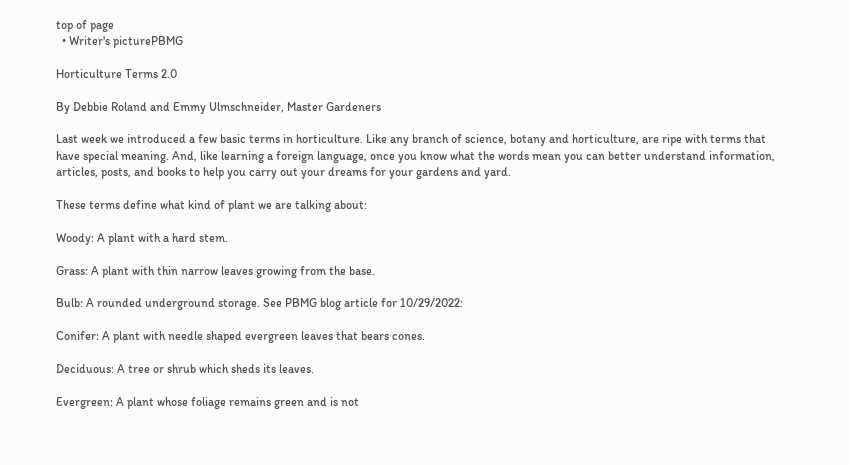top of page
  • Writer's picturePBMG

Horticulture Terms 2.0

By Debbie Roland and Emmy Ulmschneider, Master Gardeners

Last week we introduced a few basic terms in horticulture. Like any branch of science, botany and horticulture, are ripe with terms that have special meaning. And, like learning a foreign language, once you know what the words mean you can better understand information, articles, posts, and books to help you carry out your dreams for your gardens and yard.

These terms define what kind of plant we are talking about:

Woody: A plant with a hard stem.

Grass: A plant with thin narrow leaves growing from the base.

Bulb: A rounded underground storage. See PBMG blog article for 10/29/2022:

Conifer: A plant with needle shaped evergreen leaves that bears cones.

Deciduous: A tree or shrub which sheds its leaves.

Evergreen: A plant whose foliage remains green and is not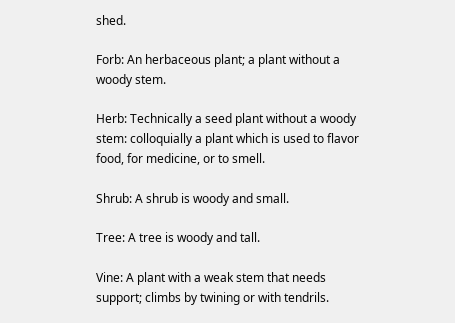shed.

Forb: An herbaceous plant; a plant without a woody stem.

Herb: Technically a seed plant without a woody stem: colloquially a plant which is used to flavor food, for medicine, or to smell.

Shrub: A shrub is woody and small.

Tree: A tree is woody and tall.

Vine: A plant with a weak stem that needs support; climbs by twining or with tendrils.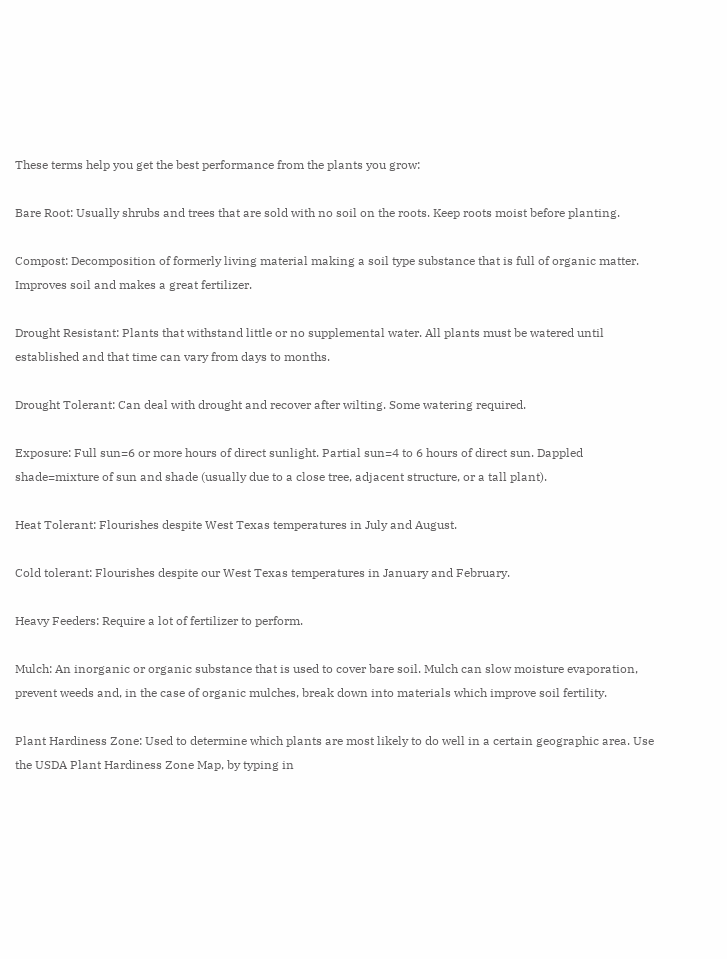These terms help you get the best performance from the plants you grow:

Bare Root: Usually shrubs and trees that are sold with no soil on the roots. Keep roots moist before planting.

Compost: Decomposition of formerly living material making a soil type substance that is full of organic matter. Improves soil and makes a great fertilizer.

Drought Resistant: Plants that withstand little or no supplemental water. All plants must be watered until established and that time can vary from days to months.

Drought Tolerant: Can deal with drought and recover after wilting. Some watering required.

Exposure: Full sun=6 or more hours of direct sunlight. Partial sun=4 to 6 hours of direct sun. Dappled shade=mixture of sun and shade (usually due to a close tree, adjacent structure, or a tall plant).

Heat Tolerant: Flourishes despite West Texas temperatures in July and August.

Cold tolerant: Flourishes despite our West Texas temperatures in January and February.

Heavy Feeders: Require a lot of fertilizer to perform.

Mulch: An inorganic or organic substance that is used to cover bare soil. Mulch can slow moisture evaporation, prevent weeds and, in the case of organic mulches, break down into materials which improve soil fertility.

Plant Hardiness Zone: Used to determine which plants are most likely to do well in a certain geographic area. Use the USDA Plant Hardiness Zone Map, by typing in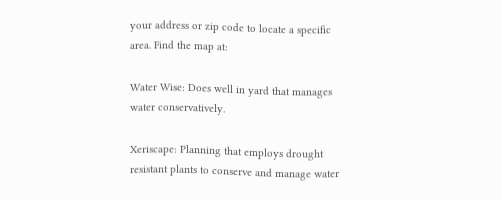your address or zip code to locate a specific area. Find the map at:

Water Wise: Does well in yard that manages water conservatively.

Xeriscape: Planning that employs drought resistant plants to conserve and manage water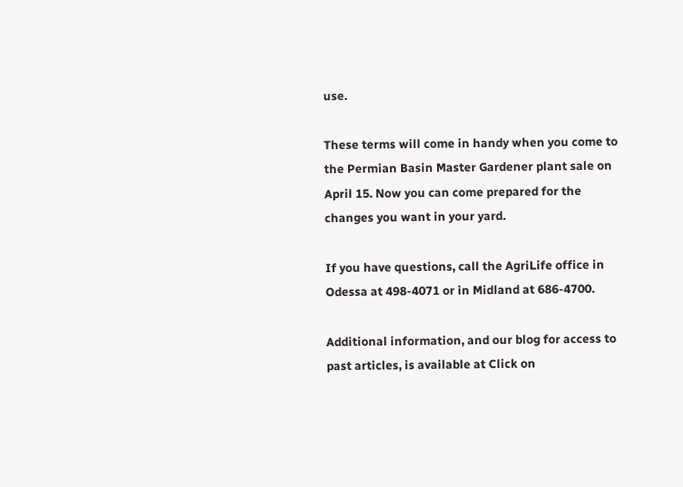use.

These terms will come in handy when you come to the Permian Basin Master Gardener plant sale on April 15. Now you can come prepared for the changes you want in your yard.

If you have questions, call the AgriLife office in Odessa at 498-4071 or in Midland at 686-4700.

Additional information, and our blog for access to past articles, is available at Click on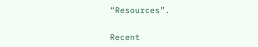“Resources”.


Recent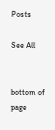Posts

See All


bottom of page